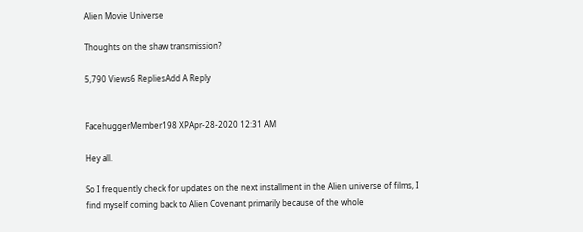Alien Movie Universe

Thoughts on the shaw transmission?

5,790 Views6 RepliesAdd A Reply


FacehuggerMember198 XPApr-28-2020 12:31 AM

Hey all.

So I frequently check for updates on the next installment in the Alien universe of films, I find myself coming back to Alien Covenant primarily because of the whole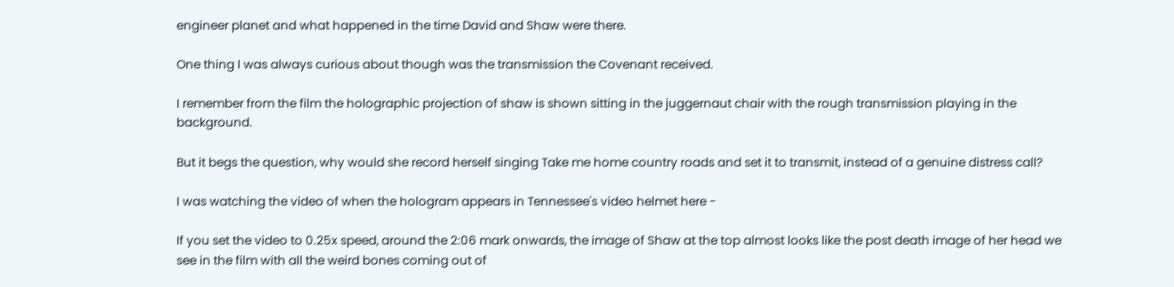engineer planet and what happened in the time David and Shaw were there.

One thing I was always curious about though was the transmission the Covenant received.

I remember from the film the holographic projection of shaw is shown sitting in the juggernaut chair with the rough transmission playing in the background.

But it begs the question, why would she record herself singing Take me home country roads and set it to transmit, instead of a genuine distress call?

I was watching the video of when the hologram appears in Tennessee's video helmet here -

If you set the video to 0.25x speed, around the 2:06 mark onwards, the image of Shaw at the top almost looks like the post death image of her head we see in the film with all the weird bones coming out of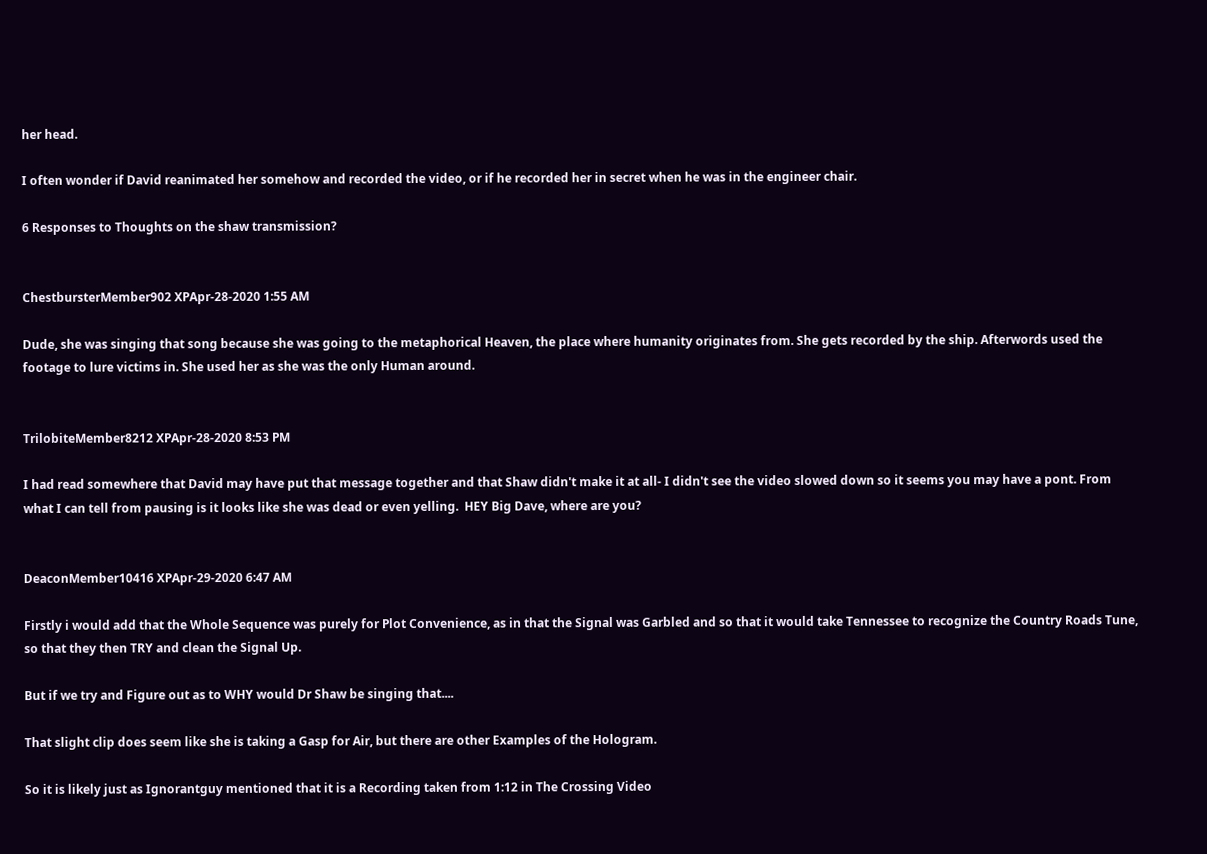her head.

I often wonder if David reanimated her somehow and recorded the video, or if he recorded her in secret when he was in the engineer chair.

6 Responses to Thoughts on the shaw transmission?


ChestbursterMember902 XPApr-28-2020 1:55 AM

Dude, she was singing that song because she was going to the metaphorical Heaven, the place where humanity originates from. She gets recorded by the ship. Afterwords used the footage to lure victims in. She used her as she was the only Human around.


TrilobiteMember8212 XPApr-28-2020 8:53 PM

I had read somewhere that David may have put that message together and that Shaw didn't make it at all- I didn't see the video slowed down so it seems you may have a pont. From what I can tell from pausing is it looks like she was dead or even yelling.  HEY Big Dave, where are you?


DeaconMember10416 XPApr-29-2020 6:47 AM

Firstly i would add that the Whole Sequence was purely for Plot Convenience, as in that the Signal was Garbled and so that it would take Tennessee to recognize the Country Roads Tune, so that they then TRY and clean the Signal Up.

But if we try and Figure out as to WHY would Dr Shaw be singing that....

That slight clip does seem like she is taking a Gasp for Air, but there are other Examples of the Hologram.

So it is likely just as Ignorantguy mentioned that it is a Recording taken from 1:12 in The Crossing Video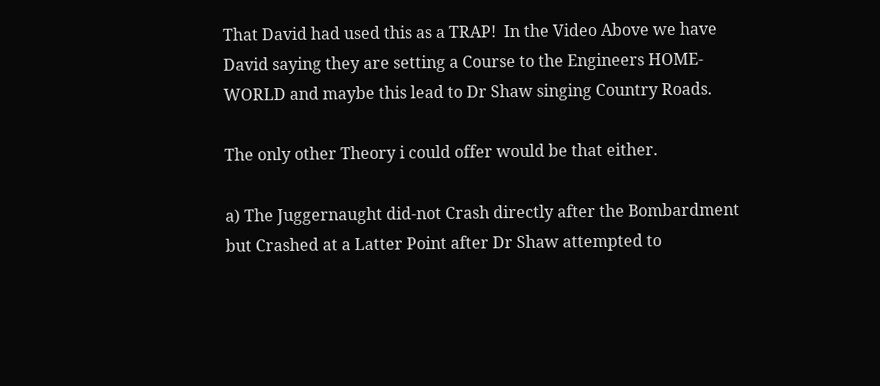That David had used this as a TRAP!  In the Video Above we have David saying they are setting a Course to the Engineers HOME-WORLD and maybe this lead to Dr Shaw singing Country Roads.

The only other Theory i could offer would be that either.

a) The Juggernaught did-not Crash directly after the Bombardment but Crashed at a Latter Point after Dr Shaw attempted to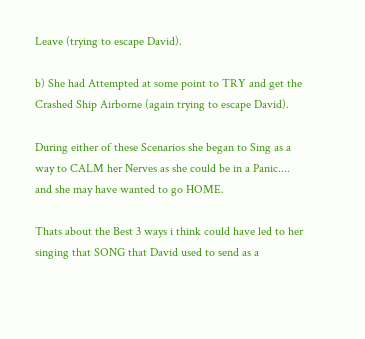Leave (trying to escape David).

b) She had Attempted at some point to TRY and get the Crashed Ship Airborne (again trying to escape David).

During either of these Scenarios she began to Sing as a way to CALM her Nerves as she could be in a Panic....  and she may have wanted to go HOME.

Thats about the Best 3 ways i think could have led to her singing that SONG that David used to send as a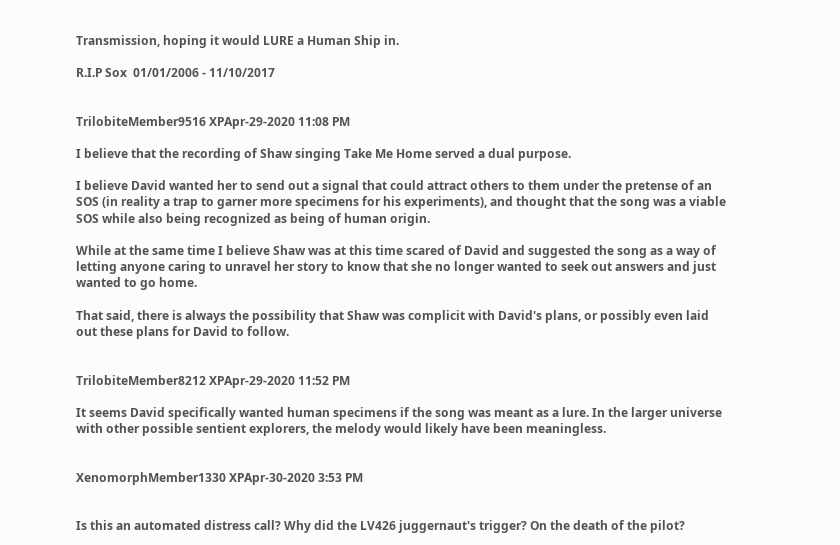Transmission, hoping it would LURE a Human Ship in.

R.I.P Sox  01/01/2006 - 11/10/2017


TrilobiteMember9516 XPApr-29-2020 11:08 PM

I believe that the recording of Shaw singing Take Me Home served a dual purpose.

I believe David wanted her to send out a signal that could attract others to them under the pretense of an SOS (in reality a trap to garner more specimens for his experiments), and thought that the song was a viable SOS while also being recognized as being of human origin.

While at the same time I believe Shaw was at this time scared of David and suggested the song as a way of letting anyone caring to unravel her story to know that she no longer wanted to seek out answers and just wanted to go home.

That said, there is always the possibility that Shaw was complicit with David's plans, or possibly even laid out these plans for David to follow.


TrilobiteMember8212 XPApr-29-2020 11:52 PM

It seems David specifically wanted human specimens if the song was meant as a lure. In the larger universe with other possible sentient explorers, the melody would likely have been meaningless.


XenomorphMember1330 XPApr-30-2020 3:53 PM


Is this an automated distress call? Why did the LV426 juggernaut's trigger? On the death of the pilot?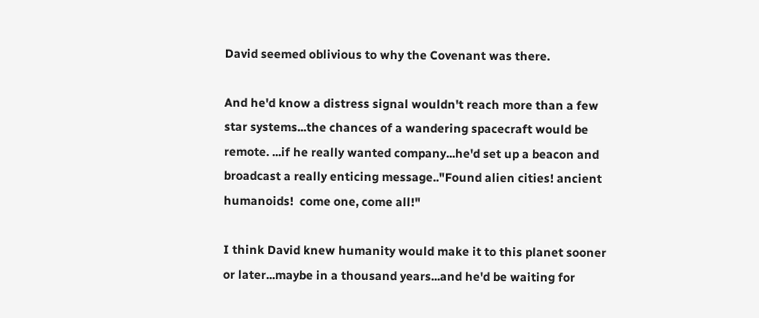David seemed oblivious to why the Covenant was there.

And he'd know a distress signal wouldn't reach more than a few star systems...the chances of a wandering spacecraft would be remote. ...if he really wanted company...he'd set up a beacon and broadcast a really enticing message.."Found alien cities! ancient humanoids!  come one, come all!"

I think David knew humanity would make it to this planet sooner or later...maybe in a thousand years...and he'd be waiting for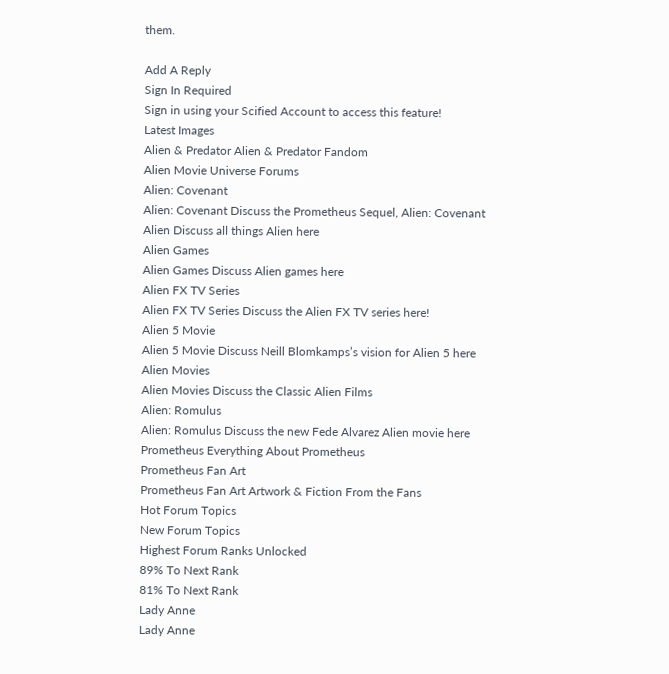them.

Add A Reply
Sign In Required
Sign in using your Scified Account to access this feature!
Latest Images
Alien & Predator Alien & Predator Fandom
Alien Movie Universe Forums
Alien: Covenant
Alien: Covenant Discuss the Prometheus Sequel, Alien: Covenant
Alien Discuss all things Alien here
Alien Games
Alien Games Discuss Alien games here
Alien FX TV Series
Alien FX TV Series Discuss the Alien FX TV series here!
Alien 5 Movie
Alien 5 Movie Discuss Neill Blomkamps’s vision for Alien 5 here
Alien Movies
Alien Movies Discuss the Classic Alien Films
Alien: Romulus
Alien: Romulus Discuss the new Fede Alvarez Alien movie here
Prometheus Everything About Prometheus
Prometheus Fan Art
Prometheus Fan Art Artwork & Fiction From the Fans
Hot Forum Topics
New Forum Topics
Highest Forum Ranks Unlocked
89% To Next Rank
81% To Next Rank
Lady Anne
Lady Anne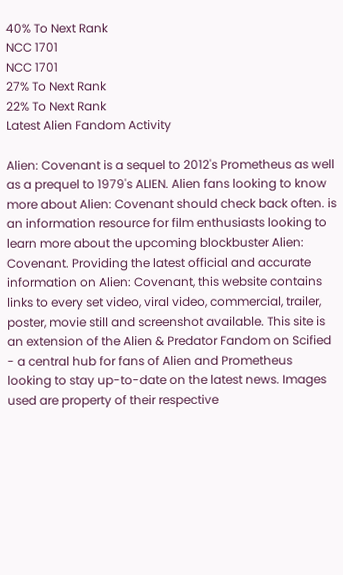40% To Next Rank
NCC 1701
NCC 1701
27% To Next Rank
22% To Next Rank
Latest Alien Fandom Activity

Alien: Covenant is a sequel to 2012's Prometheus as well as a prequel to 1979's ALIEN. Alien fans looking to know more about Alien: Covenant should check back often. is an information resource for film enthusiasts looking to learn more about the upcoming blockbuster Alien: Covenant. Providing the latest official and accurate information on Alien: Covenant, this website contains links to every set video, viral video, commercial, trailer, poster, movie still and screenshot available. This site is an extension of the Alien & Predator Fandom on Scified - a central hub for fans of Alien and Prometheus looking to stay up-to-date on the latest news. Images used are property of their respective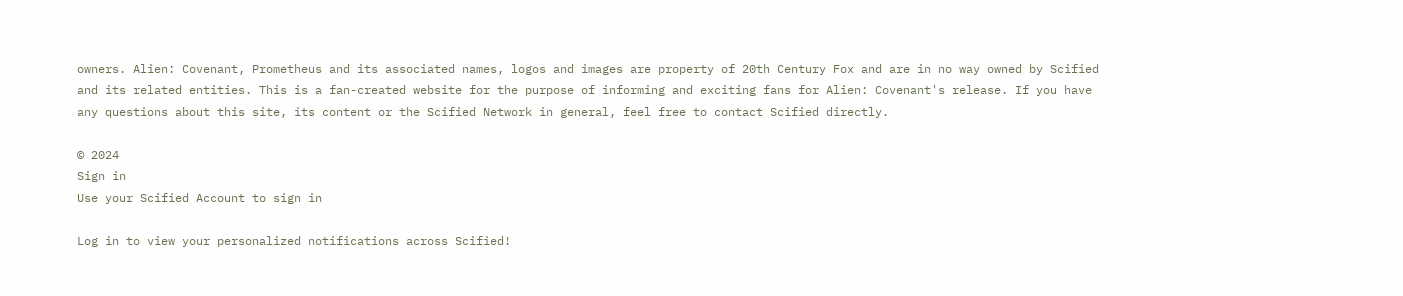owners. Alien: Covenant, Prometheus and its associated names, logos and images are property of 20th Century Fox and are in no way owned by Scified and its related entities. This is a fan-created website for the purpose of informing and exciting fans for Alien: Covenant's release. If you have any questions about this site, its content or the Scified Network in general, feel free to contact Scified directly.

© 2024
Sign in
Use your Scified Account to sign in

Log in to view your personalized notifications across Scified!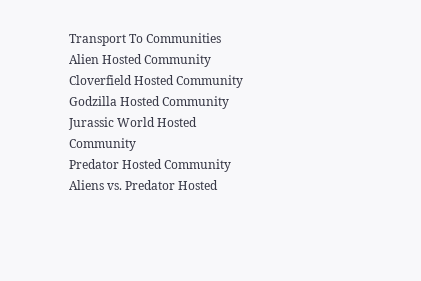Transport To Communities
Alien Hosted Community
Cloverfield Hosted Community
Godzilla Hosted Community
Jurassic World Hosted Community
Predator Hosted Community
Aliens vs. Predator Hosted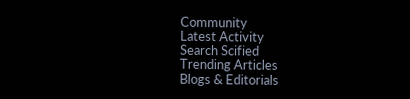Community
Latest Activity
Search Scified
Trending Articles
Blogs & Editorials